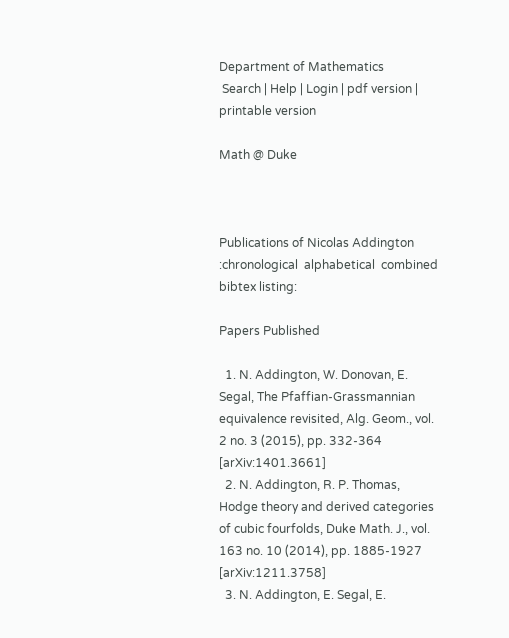Department of Mathematics
 Search | Help | Login | pdf version | printable version

Math @ Duke



Publications of Nicolas Addington    :chronological  alphabetical  combined  bibtex listing:

Papers Published

  1. N. Addington, W. Donovan, E. Segal, The Pfaffian-Grassmannian equivalence revisited, Alg. Geom., vol. 2 no. 3 (2015), pp. 332-364 [arXiv:1401.3661]
  2. N. Addington, R. P. Thomas, Hodge theory and derived categories of cubic fourfolds, Duke Math. J., vol. 163 no. 10 (2014), pp. 1885-1927 [arXiv:1211.3758]
  3. N. Addington, E. Segal, E.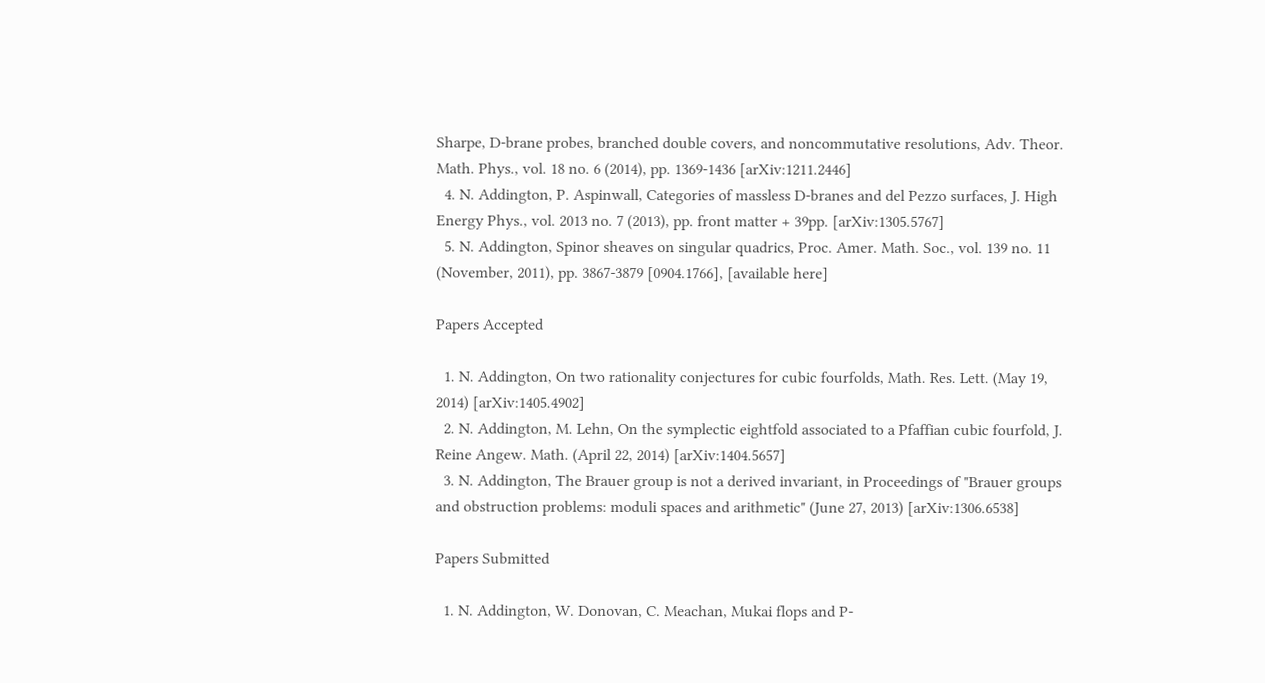Sharpe, D-brane probes, branched double covers, and noncommutative resolutions, Adv. Theor. Math. Phys., vol. 18 no. 6 (2014), pp. 1369-1436 [arXiv:1211.2446]
  4. N. Addington, P. Aspinwall, Categories of massless D-branes and del Pezzo surfaces, J. High Energy Phys., vol. 2013 no. 7 (2013), pp. front matter + 39pp. [arXiv:1305.5767]
  5. N. Addington, Spinor sheaves on singular quadrics, Proc. Amer. Math. Soc., vol. 139 no. 11 (November, 2011), pp. 3867-3879 [0904.1766], [available here]

Papers Accepted

  1. N. Addington, On two rationality conjectures for cubic fourfolds, Math. Res. Lett. (May 19, 2014) [arXiv:1405.4902]
  2. N. Addington, M. Lehn, On the symplectic eightfold associated to a Pfaffian cubic fourfold, J. Reine Angew. Math. (April 22, 2014) [arXiv:1404.5657]
  3. N. Addington, The Brauer group is not a derived invariant, in Proceedings of "Brauer groups and obstruction problems: moduli spaces and arithmetic" (June 27, 2013) [arXiv:1306.6538]

Papers Submitted

  1. N. Addington, W. Donovan, C. Meachan, Mukai flops and P-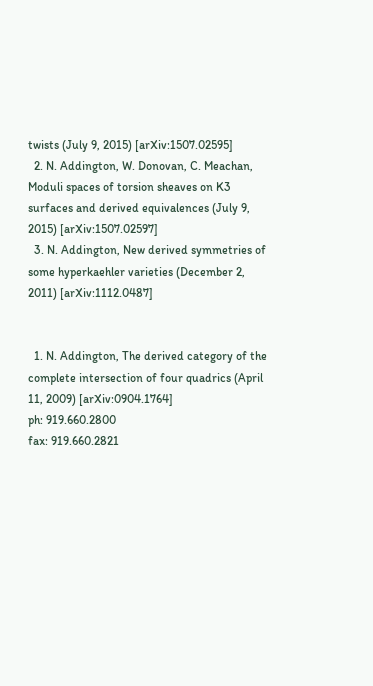twists (July 9, 2015) [arXiv:1507.02595]
  2. N. Addington, W. Donovan, C. Meachan, Moduli spaces of torsion sheaves on K3 surfaces and derived equivalences (July 9, 2015) [arXiv:1507.02597]
  3. N. Addington, New derived symmetries of some hyperkaehler varieties (December 2, 2011) [arXiv:1112.0487]


  1. N. Addington, The derived category of the complete intersection of four quadrics (April 11, 2009) [arXiv:0904.1764]
ph: 919.660.2800
fax: 919.660.2821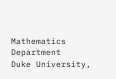Mathematics Department
Duke University,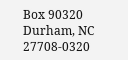Box 90320
Durham, NC 27708-0320